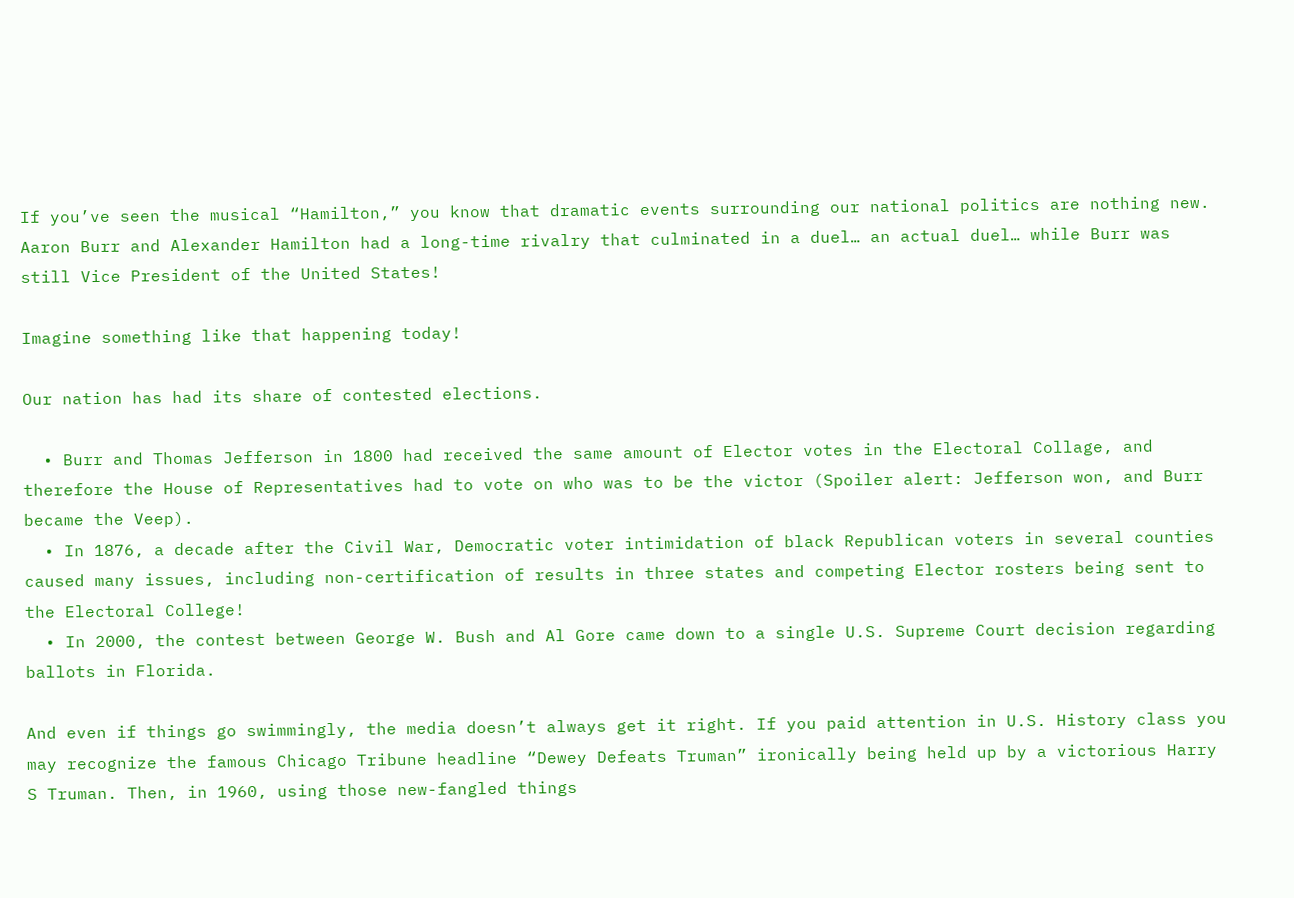If you’ve seen the musical “Hamilton,” you know that dramatic events surrounding our national politics are nothing new. Aaron Burr and Alexander Hamilton had a long-time rivalry that culminated in a duel… an actual duel… while Burr was still Vice President of the United States!

Imagine something like that happening today!

Our nation has had its share of contested elections.

  • Burr and Thomas Jefferson in 1800 had received the same amount of Elector votes in the Electoral Collage, and therefore the House of Representatives had to vote on who was to be the victor (Spoiler alert: Jefferson won, and Burr became the Veep).
  • In 1876, a decade after the Civil War, Democratic voter intimidation of black Republican voters in several counties caused many issues, including non-certification of results in three states and competing Elector rosters being sent to the Electoral College!
  • In 2000, the contest between George W. Bush and Al Gore came down to a single U.S. Supreme Court decision regarding ballots in Florida.

And even if things go swimmingly, the media doesn’t always get it right. If you paid attention in U.S. History class you may recognize the famous Chicago Tribune headline “Dewey Defeats Truman” ironically being held up by a victorious Harry S Truman. Then, in 1960, using those new-fangled things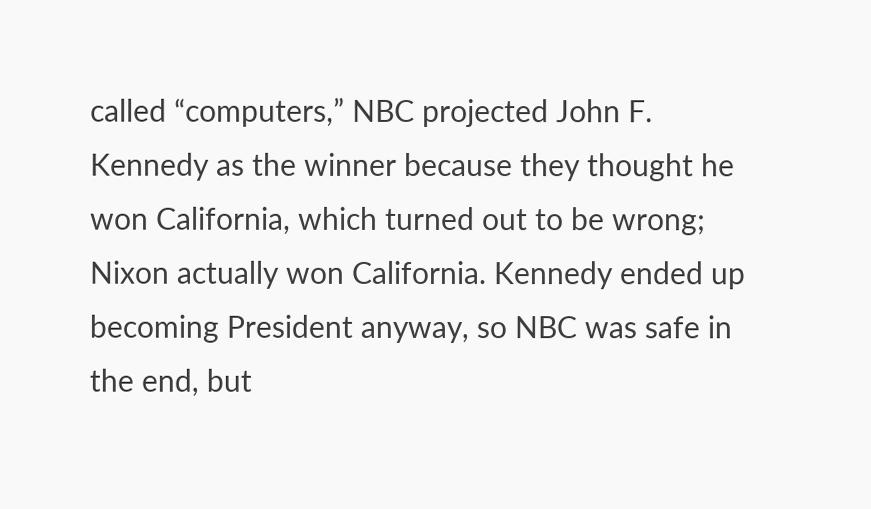called “computers,” NBC projected John F. Kennedy as the winner because they thought he won California, which turned out to be wrong; Nixon actually won California. Kennedy ended up becoming President anyway, so NBC was safe in the end, but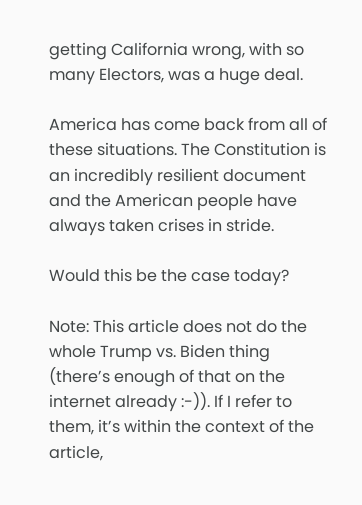getting California wrong, with so many Electors, was a huge deal.

America has come back from all of these situations. The Constitution is an incredibly resilient document and the American people have always taken crises in stride.

Would this be the case today?

Note: This article does not do the whole Trump vs. Biden thing (there’s enough of that on the internet already :-)). If I refer to them, it’s within the context of the article,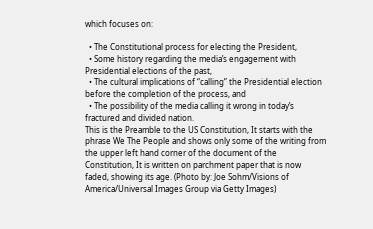which focuses on:

  • The Constitutional process for electing the President,
  • Some history regarding the media’s engagement with Presidential elections of the past,
  • The cultural implications of “calling” the Presidential election before the completion of the process, and
  • The possibility of the media calling it wrong in today’s fractured and divided nation.
This is the Preamble to the US Constitution, It starts with the phrase We The People and shows only some of the writing from the upper left hand corner of the document of the Constitution, It is written on parchment paper that is now faded, showing its age. (Photo by: Joe Sohm/Visions of America/Universal Images Group via Getty Images)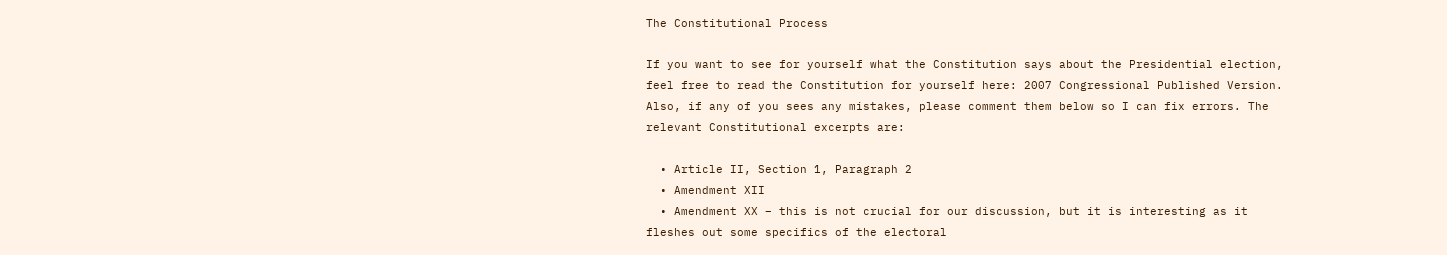The Constitutional Process

If you want to see for yourself what the Constitution says about the Presidential election, feel free to read the Constitution for yourself here: 2007 Congressional Published Version. Also, if any of you sees any mistakes, please comment them below so I can fix errors. The relevant Constitutional excerpts are:

  • Article II, Section 1, Paragraph 2
  • Amendment XII
  • Amendment XX – this is not crucial for our discussion, but it is interesting as it fleshes out some specifics of the electoral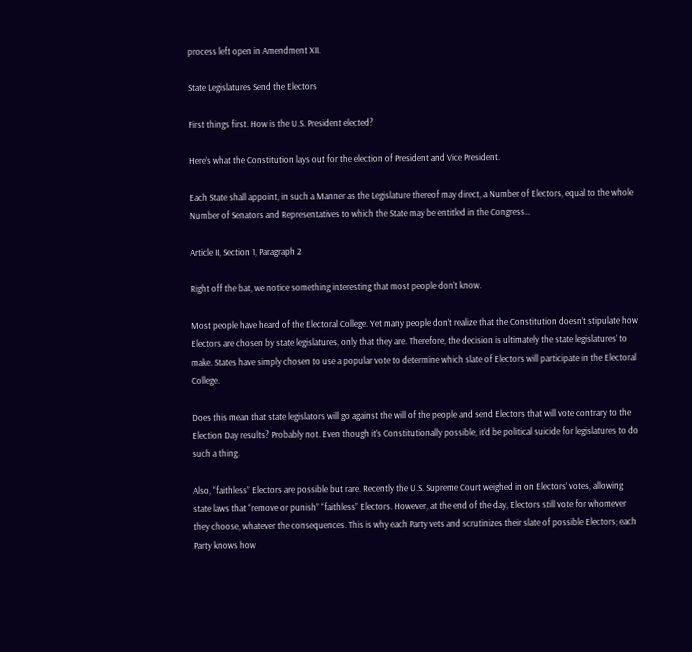process left open in Amendment XII.

State Legislatures Send the Electors

First things first. How is the U.S. President elected?

Here’s what the Constitution lays out for the election of President and Vice President.

Each State shall appoint, in such a Manner as the Legislature thereof may direct, a Number of Electors, equal to the whole Number of Senators and Representatives to which the State may be entitled in the Congress…

Article II, Section 1, Paragraph 2

Right off the bat, we notice something interesting that most people don’t know.

Most people have heard of the Electoral College. Yet many people don’t realize that the Constitution doesn’t stipulate how Electors are chosen by state legislatures, only that they are. Therefore, the decision is ultimately the state legislatures’ to make. States have simply chosen to use a popular vote to determine which slate of Electors will participate in the Electoral College.

Does this mean that state legislators will go against the will of the people and send Electors that will vote contrary to the Election Day results? Probably not. Even though it’s Constitutionally possible, it’d be political suicide for legislatures to do such a thing.

Also, “faithless” Electors are possible but rare. Recently the U.S. Supreme Court weighed in on Electors’ votes, allowing state laws that “remove or punish” “faithless” Electors. However, at the end of the day, Electors still vote for whomever they choose, whatever the consequences. This is why each Party vets and scrutinizes their slate of possible Electors; each Party knows how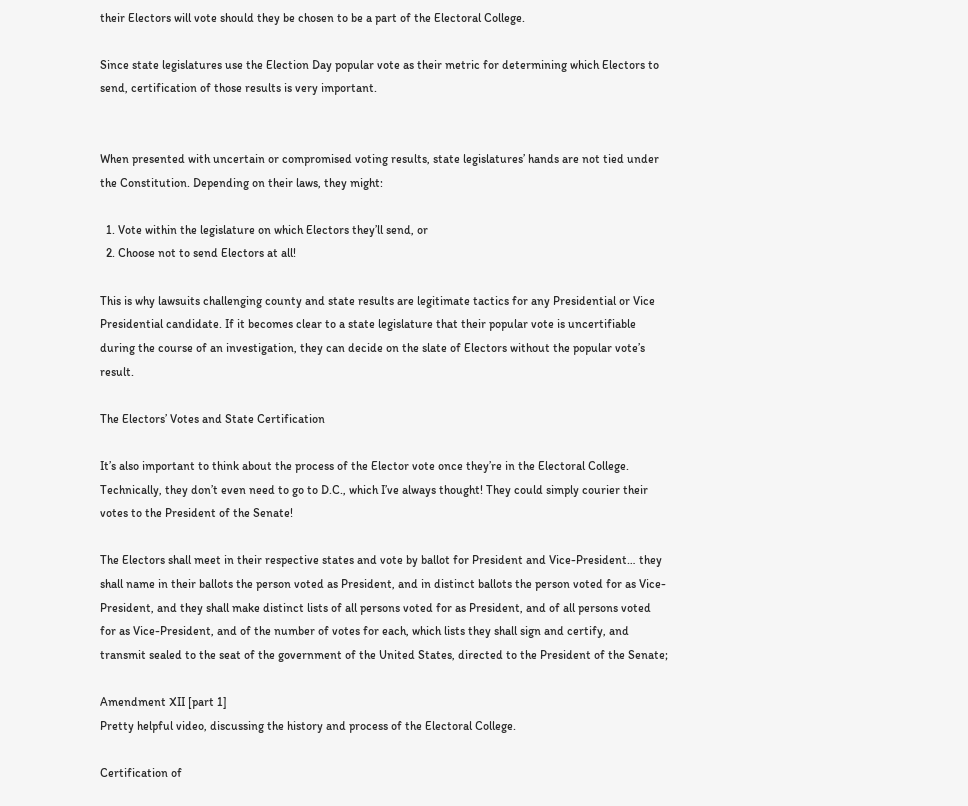their Electors will vote should they be chosen to be a part of the Electoral College.

Since state legislatures use the Election Day popular vote as their metric for determining which Electors to send, certification of those results is very important.


When presented with uncertain or compromised voting results, state legislatures’ hands are not tied under the Constitution. Depending on their laws, they might:

  1. Vote within the legislature on which Electors they’ll send, or
  2. Choose not to send Electors at all!

This is why lawsuits challenging county and state results are legitimate tactics for any Presidential or Vice Presidential candidate. If it becomes clear to a state legislature that their popular vote is uncertifiable during the course of an investigation, they can decide on the slate of Electors without the popular vote’s result.

The Electors’ Votes and State Certification

It’s also important to think about the process of the Elector vote once they’re in the Electoral College. Technically, they don’t even need to go to D.C., which I’ve always thought! They could simply courier their votes to the President of the Senate!

The Electors shall meet in their respective states and vote by ballot for President and Vice-President… they shall name in their ballots the person voted as President, and in distinct ballots the person voted for as Vice-President, and they shall make distinct lists of all persons voted for as President, and of all persons voted for as Vice-President, and of the number of votes for each, which lists they shall sign and certify, and transmit sealed to the seat of the government of the United States, directed to the President of the Senate;

Amendment XII [part 1]
Pretty helpful video, discussing the history and process of the Electoral College.

Certification of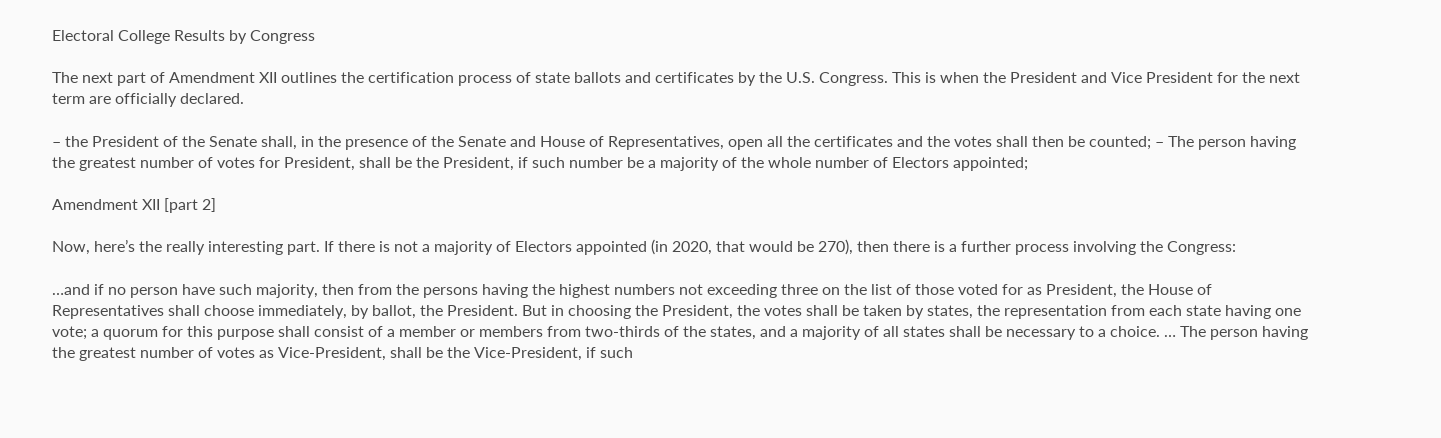Electoral College Results by Congress

The next part of Amendment XII outlines the certification process of state ballots and certificates by the U.S. Congress. This is when the President and Vice President for the next term are officially declared.

– the President of the Senate shall, in the presence of the Senate and House of Representatives, open all the certificates and the votes shall then be counted; – The person having the greatest number of votes for President, shall be the President, if such number be a majority of the whole number of Electors appointed;

Amendment XII [part 2]

Now, here’s the really interesting part. If there is not a majority of Electors appointed (in 2020, that would be 270), then there is a further process involving the Congress:

…and if no person have such majority, then from the persons having the highest numbers not exceeding three on the list of those voted for as President, the House of Representatives shall choose immediately, by ballot, the President. But in choosing the President, the votes shall be taken by states, the representation from each state having one vote; a quorum for this purpose shall consist of a member or members from two-thirds of the states, and a majority of all states shall be necessary to a choice. … The person having the greatest number of votes as Vice-President, shall be the Vice-President, if such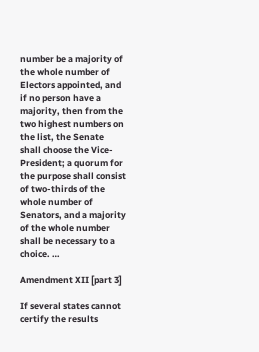number be a majority of the whole number of Electors appointed, and if no person have a majority, then from the two highest numbers on the list, the Senate shall choose the Vice-President; a quorum for the purpose shall consist of two-thirds of the whole number of Senators, and a majority of the whole number shall be necessary to a choice. …

Amendment XII [part 3]

If several states cannot certify the results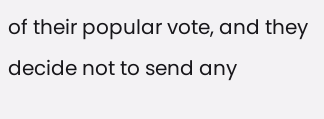of their popular vote, and they decide not to send any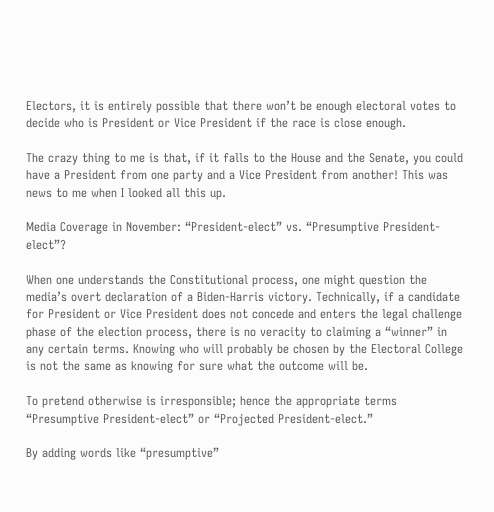Electors, it is entirely possible that there won’t be enough electoral votes to decide who is President or Vice President if the race is close enough.

The crazy thing to me is that, if it falls to the House and the Senate, you could have a President from one party and a Vice President from another! This was news to me when I looked all this up.

Media Coverage in November: “President-elect” vs. “Presumptive President-elect”?

When one understands the Constitutional process, one might question the media’s overt declaration of a Biden-Harris victory. Technically, if a candidate for President or Vice President does not concede and enters the legal challenge phase of the election process, there is no veracity to claiming a “winner” in any certain terms. Knowing who will probably be chosen by the Electoral College is not the same as knowing for sure what the outcome will be.

To pretend otherwise is irresponsible; hence the appropriate terms “Presumptive President-elect” or “Projected President-elect.”

By adding words like “presumptive”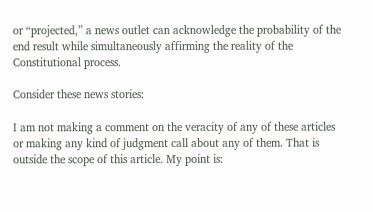or “projected,” a news outlet can acknowledge the probability of the end result while simultaneously affirming the reality of the Constitutional process.

Consider these news stories:

I am not making a comment on the veracity of any of these articles or making any kind of judgment call about any of them. That is outside the scope of this article. My point is: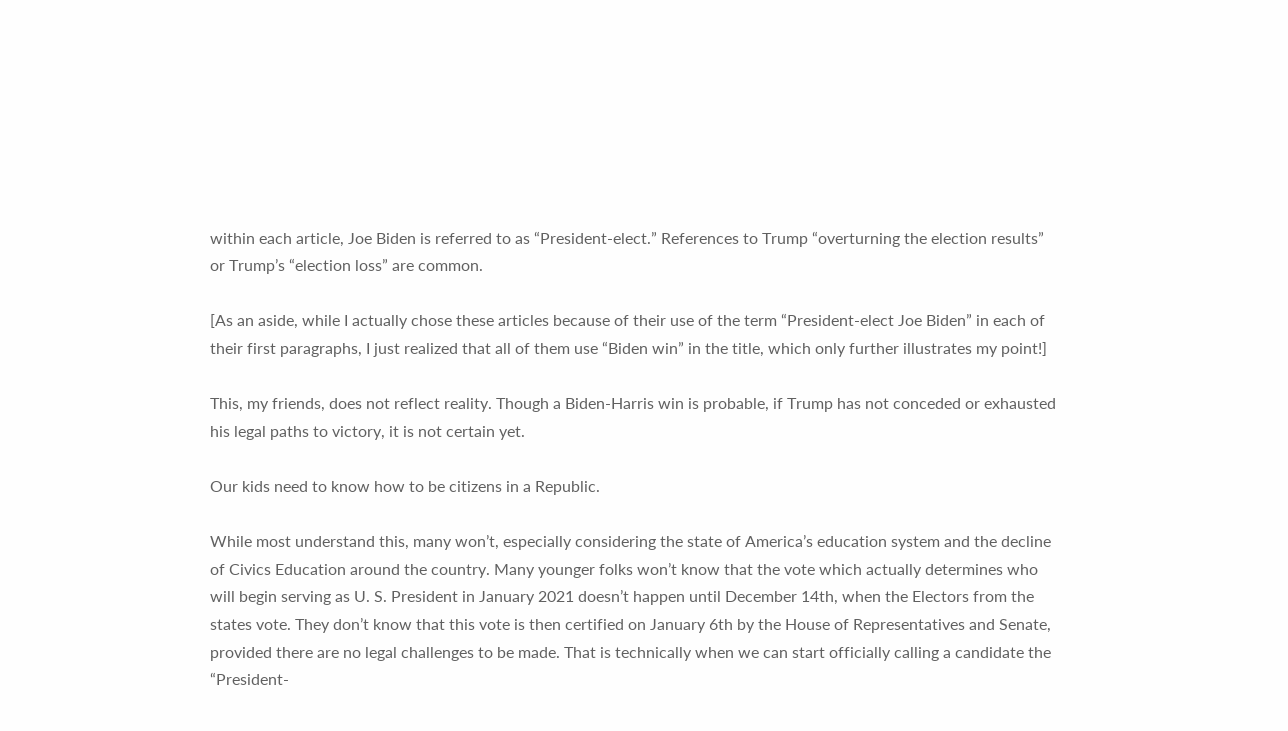within each article, Joe Biden is referred to as “President-elect.” References to Trump “overturning the election results” or Trump’s “election loss” are common.

[As an aside, while I actually chose these articles because of their use of the term “President-elect Joe Biden” in each of their first paragraphs, I just realized that all of them use “Biden win” in the title, which only further illustrates my point!]

This, my friends, does not reflect reality. Though a Biden-Harris win is probable, if Trump has not conceded or exhausted his legal paths to victory, it is not certain yet.

Our kids need to know how to be citizens in a Republic.

While most understand this, many won’t, especially considering the state of America’s education system and the decline of Civics Education around the country. Many younger folks won’t know that the vote which actually determines who will begin serving as U. S. President in January 2021 doesn’t happen until December 14th, when the Electors from the states vote. They don’t know that this vote is then certified on January 6th by the House of Representatives and Senate, provided there are no legal challenges to be made. That is technically when we can start officially calling a candidate the “President-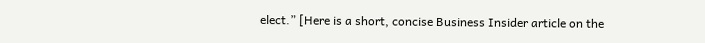elect.” [Here is a short, concise Business Insider article on the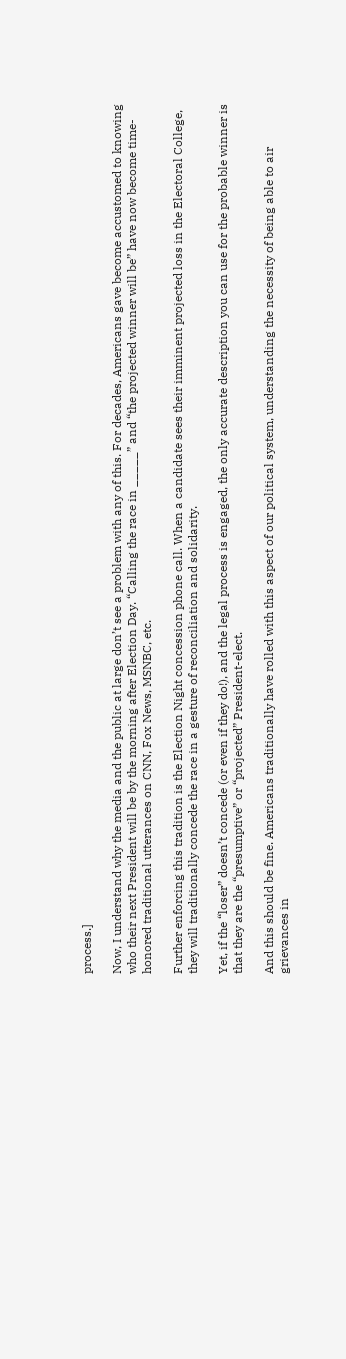process.]

Now, I understand why the media and the public at large don’t see a problem with any of this. For decades, Americans gave become accustomed to knowing who their next President will be by the morning after Election Day. “Calling the race in _____” and “the projected winner will be” have now become time-honored traditional utterances on CNN, Fox News, MSNBC, etc.

Further enforcing this tradition is the Election Night concession phone call. When a candidate sees their imminent projected loss in the Electoral College, they will traditionally concede the race in a gesture of reconciliation and solidarity.

Yet, if the “loser” doesn’t concede (or even if they do!), and the legal process is engaged, the only accurate description you can use for the probable winner is that they are the “presumptive” or “projected” President-elect.

And this should be fine. Americans traditionally have rolled with this aspect of our political system, understanding the necessity of being able to air grievances in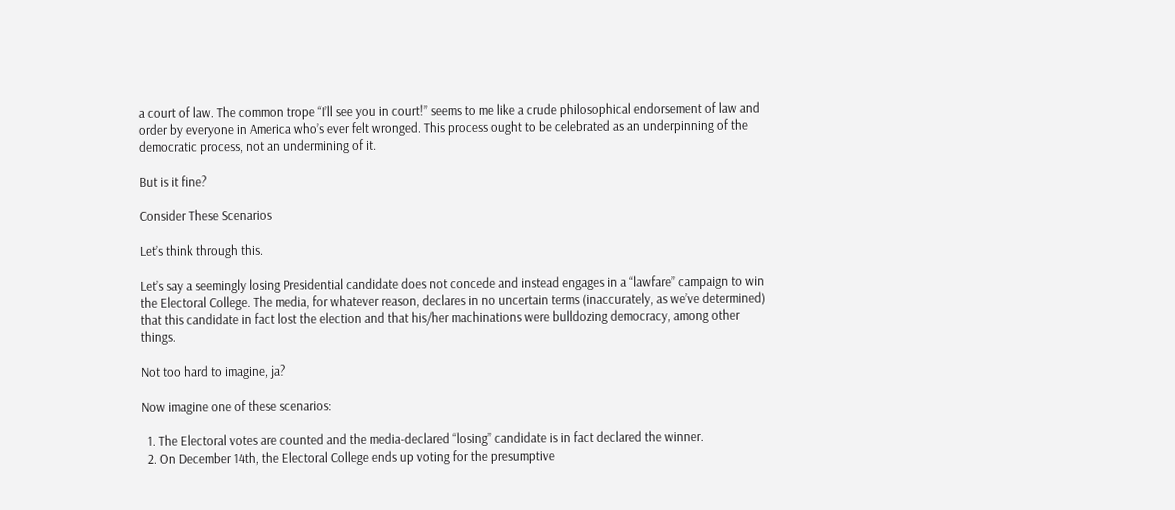a court of law. The common trope “I’ll see you in court!” seems to me like a crude philosophical endorsement of law and order by everyone in America who’s ever felt wronged. This process ought to be celebrated as an underpinning of the democratic process, not an undermining of it.

But is it fine?

Consider These Scenarios

Let’s think through this.

Let’s say a seemingly losing Presidential candidate does not concede and instead engages in a “lawfare” campaign to win the Electoral College. The media, for whatever reason, declares in no uncertain terms (inaccurately, as we’ve determined) that this candidate in fact lost the election and that his/her machinations were bulldozing democracy, among other things.

Not too hard to imagine, ja?

Now imagine one of these scenarios:

  1. The Electoral votes are counted and the media-declared “losing” candidate is in fact declared the winner.
  2. On December 14th, the Electoral College ends up voting for the presumptive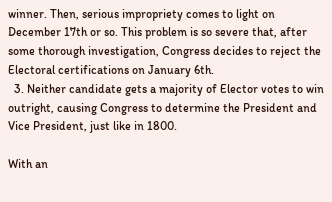winner. Then, serious impropriety comes to light on December 17th or so. This problem is so severe that, after some thorough investigation, Congress decides to reject the Electoral certifications on January 6th.
  3. Neither candidate gets a majority of Elector votes to win outright, causing Congress to determine the President and Vice President, just like in 1800.

With an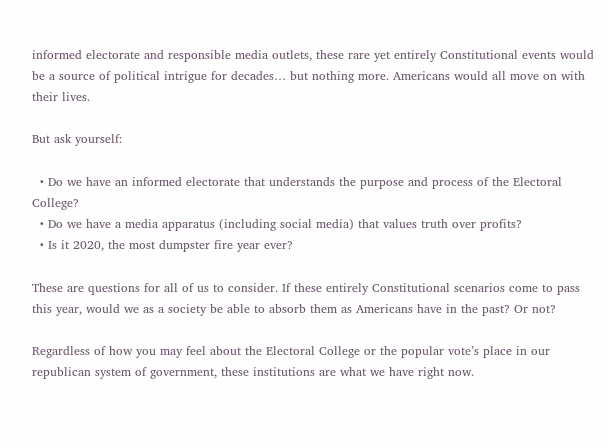informed electorate and responsible media outlets, these rare yet entirely Constitutional events would be a source of political intrigue for decades… but nothing more. Americans would all move on with their lives.

But ask yourself:

  • Do we have an informed electorate that understands the purpose and process of the Electoral College?
  • Do we have a media apparatus (including social media) that values truth over profits?
  • Is it 2020, the most dumpster fire year ever?

These are questions for all of us to consider. If these entirely Constitutional scenarios come to pass this year, would we as a society be able to absorb them as Americans have in the past? Or not?

Regardless of how you may feel about the Electoral College or the popular vote’s place in our republican system of government, these institutions are what we have right now.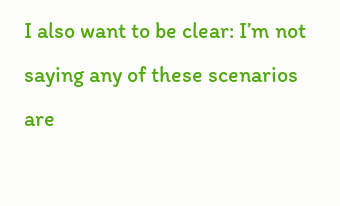I also want to be clear: I’m not saying any of these scenarios are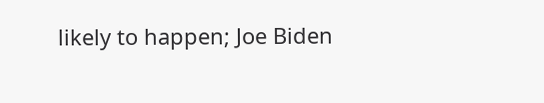likely to happen; Joe Biden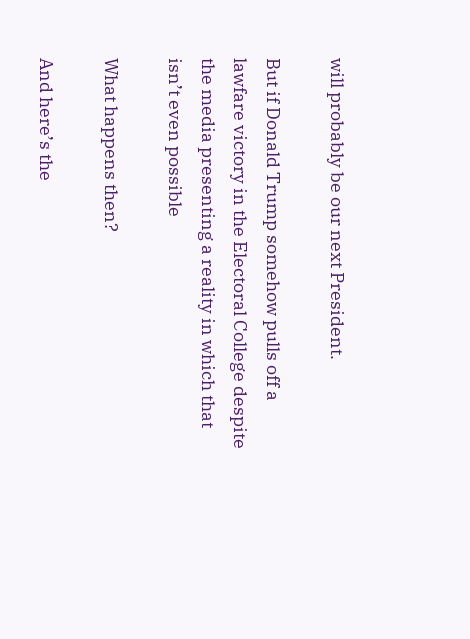will probably be our next President.

But if Donald Trump somehow pulls off a lawfare victory in the Electoral College despite the media presenting a reality in which that isn’t even possible

What happens then?

And here’s the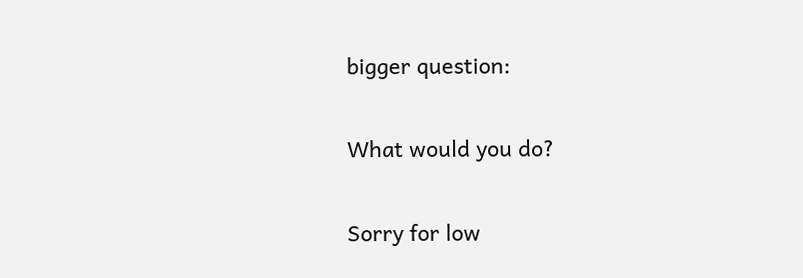bigger question:

What would you do?

Sorry for low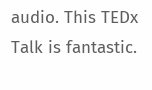audio. This TEDx Talk is fantastic.